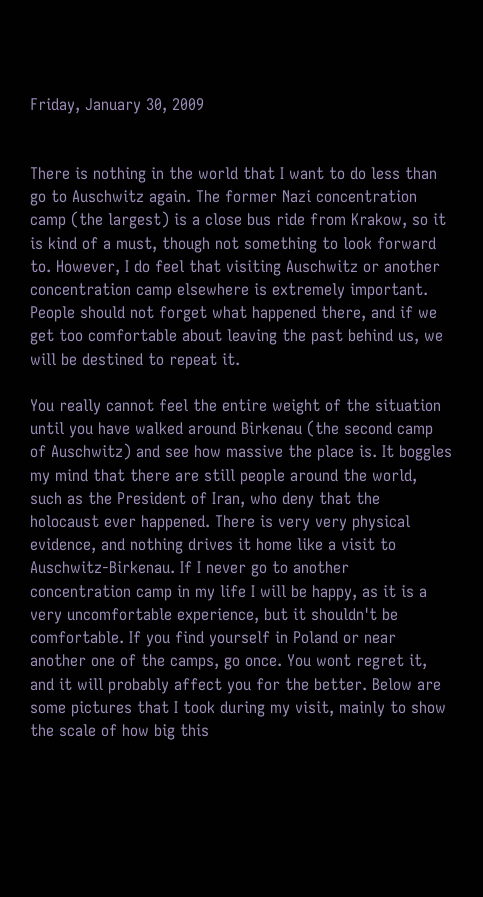Friday, January 30, 2009


There is nothing in the world that I want to do less than go to Auschwitz again. The former Nazi concentration camp (the largest) is a close bus ride from Krakow, so it is kind of a must, though not something to look forward to. However, I do feel that visiting Auschwitz or another concentration camp elsewhere is extremely important. People should not forget what happened there, and if we get too comfortable about leaving the past behind us, we will be destined to repeat it.

You really cannot feel the entire weight of the situation until you have walked around Birkenau (the second camp of Auschwitz) and see how massive the place is. It boggles my mind that there are still people around the world, such as the President of Iran, who deny that the holocaust ever happened. There is very very physical evidence, and nothing drives it home like a visit to Auschwitz-Birkenau. If I never go to another concentration camp in my life I will be happy, as it is a very uncomfortable experience, but it shouldn't be comfortable. If you find yourself in Poland or near another one of the camps, go once. You wont regret it, and it will probably affect you for the better. Below are some pictures that I took during my visit, mainly to show the scale of how big this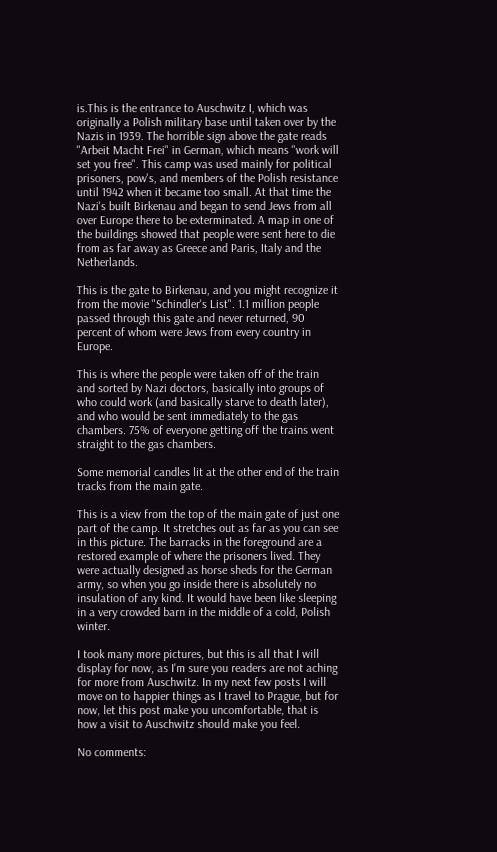is.This is the entrance to Auschwitz I, which was originally a Polish military base until taken over by the Nazis in 1939. The horrible sign above the gate reads "Arbeit Macht Frei" in German, which means "work will set you free". This camp was used mainly for political prisoners, pow's, and members of the Polish resistance until 1942 when it became too small. At that time the Nazi's built Birkenau and began to send Jews from all over Europe there to be exterminated. A map in one of the buildings showed that people were sent here to die from as far away as Greece and Paris, Italy and the Netherlands.

This is the gate to Birkenau, and you might recognize it from the movie "Schindler's List". 1.1 million people passed through this gate and never returned, 90 percent of whom were Jews from every country in Europe.

This is where the people were taken off of the train and sorted by Nazi doctors, basically into groups of who could work (and basically starve to death later), and who would be sent immediately to the gas chambers. 75% of everyone getting off the trains went straight to the gas chambers.

Some memorial candles lit at the other end of the train tracks from the main gate.

This is a view from the top of the main gate of just one part of the camp. It stretches out as far as you can see in this picture. The barracks in the foreground are a restored example of where the prisoners lived. They were actually designed as horse sheds for the German army, so when you go inside there is absolutely no insulation of any kind. It would have been like sleeping in a very crowded barn in the middle of a cold, Polish winter.

I took many more pictures, but this is all that I will display for now, as I'm sure you readers are not aching for more from Auschwitz. In my next few posts I will move on to happier things as I travel to Prague, but for now, let this post make you uncomfortable, that is how a visit to Auschwitz should make you feel.

No comments: